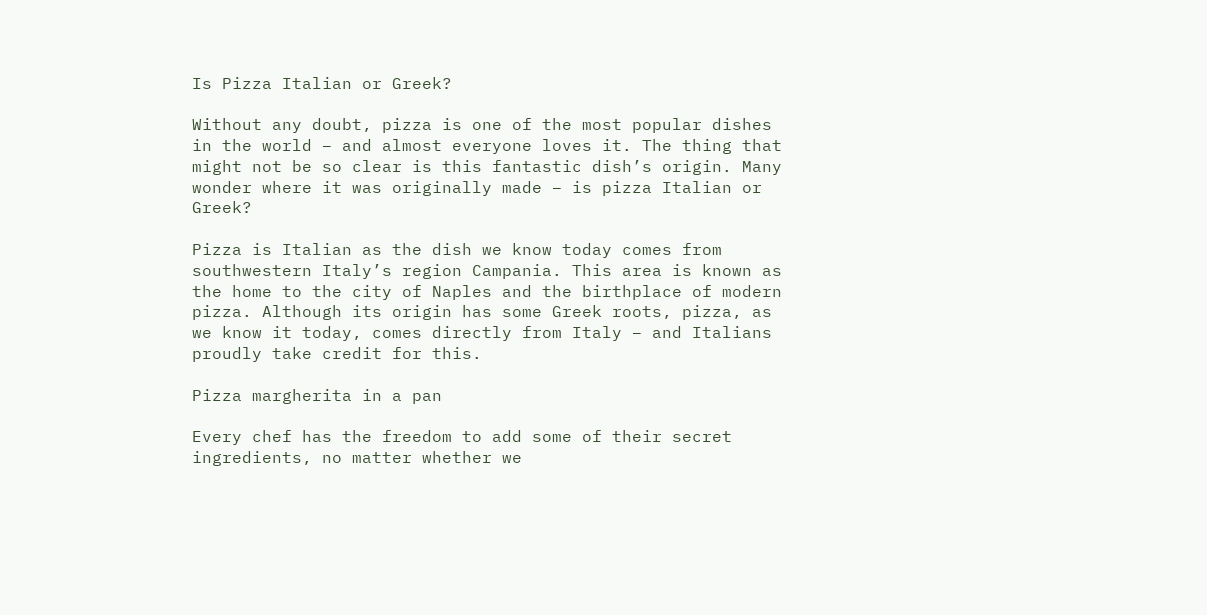Is Pizza Italian or Greek?

Without any doubt, pizza is one of the most popular dishes in the world – and almost everyone loves it. The thing that might not be so clear is this fantastic dish’s origin. Many wonder where it was originally made – is pizza Italian or Greek?

Pizza is Italian as the dish we know today comes from southwestern Italy’s region Campania. This area is known as the home to the city of Naples and the birthplace of modern pizza. Although its origin has some Greek roots, pizza, as we know it today, comes directly from Italy – and Italians proudly take credit for this.

Pizza margherita in a pan

Every chef has the freedom to add some of their secret ingredients, no matter whether we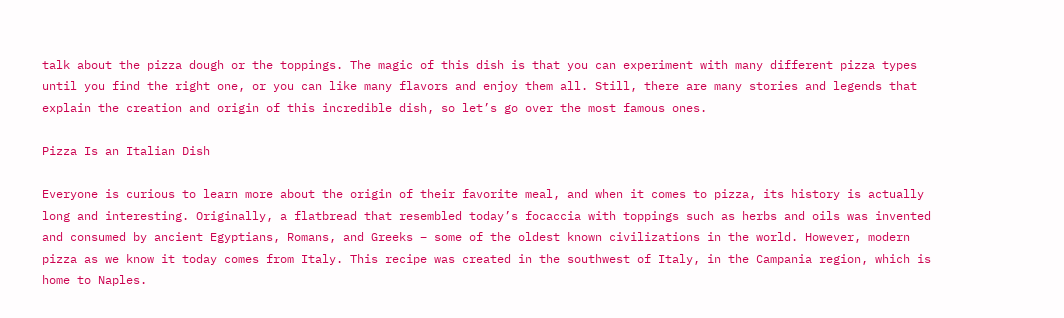talk about the pizza dough or the toppings. The magic of this dish is that you can experiment with many different pizza types until you find the right one, or you can like many flavors and enjoy them all. Still, there are many stories and legends that explain the creation and origin of this incredible dish, so let’s go over the most famous ones.

Pizza Is an Italian Dish

Everyone is curious to learn more about the origin of their favorite meal, and when it comes to pizza, its history is actually long and interesting. Originally, a flatbread that resembled today’s focaccia with toppings such as herbs and oils was invented and consumed by ancient Egyptians, Romans, and Greeks – some of the oldest known civilizations in the world. However, modern pizza as we know it today comes from Italy. This recipe was created in the southwest of Italy, in the Campania region, which is home to Naples.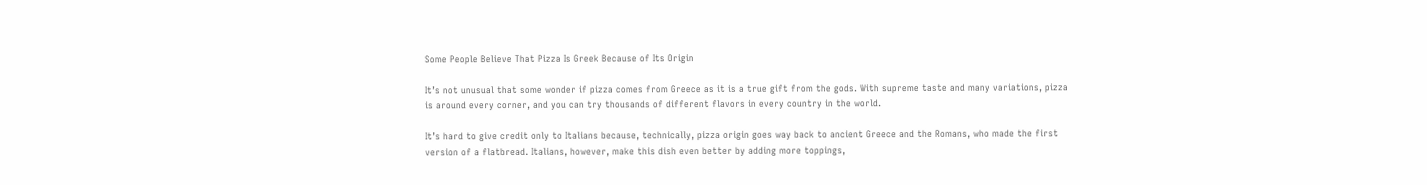Some People Believe That Pizza Is Greek Because of Its Origin

It’s not unusual that some wonder if pizza comes from Greece as it is a true gift from the gods. With supreme taste and many variations, pizza is around every corner, and you can try thousands of different flavors in every country in the world.

It’s hard to give credit only to Italians because, technically, pizza origin goes way back to ancient Greece and the Romans, who made the first version of a flatbread. Italians, however, make this dish even better by adding more toppings,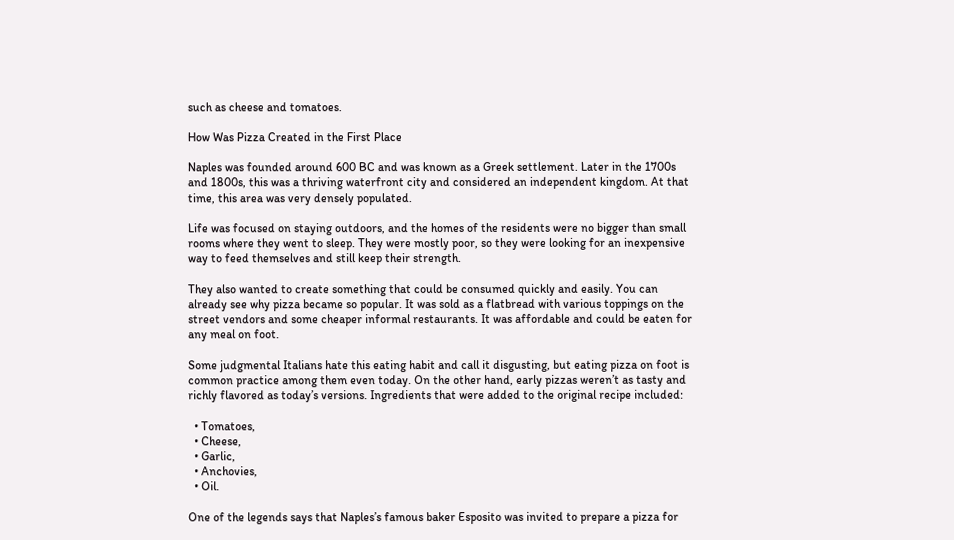such as cheese and tomatoes.

How Was Pizza Created in the First Place

Naples was founded around 600 BC and was known as a Greek settlement. Later in the 1700s and 1800s, this was a thriving waterfront city and considered an independent kingdom. At that time, this area was very densely populated.

Life was focused on staying outdoors, and the homes of the residents were no bigger than small rooms where they went to sleep. They were mostly poor, so they were looking for an inexpensive way to feed themselves and still keep their strength.

They also wanted to create something that could be consumed quickly and easily. You can already see why pizza became so popular. It was sold as a flatbread with various toppings on the street vendors and some cheaper informal restaurants. It was affordable and could be eaten for any meal on foot.

Some judgmental Italians hate this eating habit and call it disgusting, but eating pizza on foot is common practice among them even today. On the other hand, early pizzas weren’t as tasty and richly flavored as today’s versions. Ingredients that were added to the original recipe included:

  • Tomatoes,
  • Cheese,
  • Garlic,
  • Anchovies,
  • Oil.

One of the legends says that Naples’s famous baker Esposito was invited to prepare a pizza for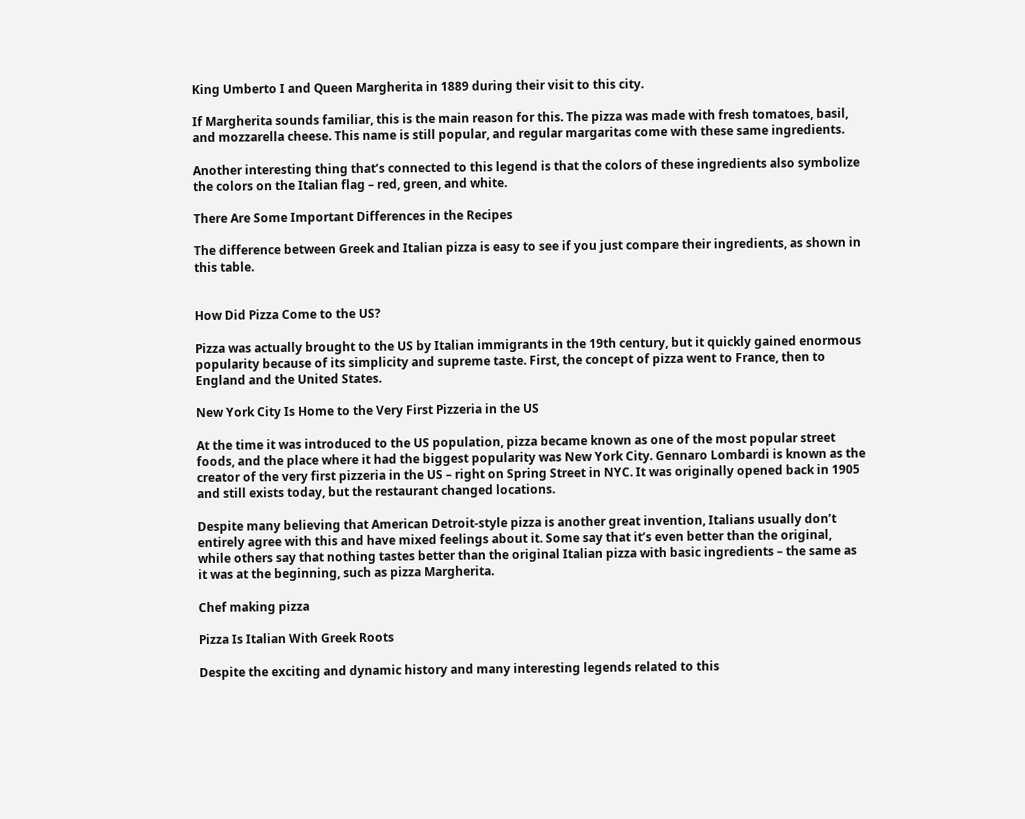King Umberto I and Queen Margherita in 1889 during their visit to this city.

If Margherita sounds familiar, this is the main reason for this. The pizza was made with fresh tomatoes, basil, and mozzarella cheese. This name is still popular, and regular margaritas come with these same ingredients.

Another interesting thing that’s connected to this legend is that the colors of these ingredients also symbolize the colors on the Italian flag – red, green, and white.

There Are Some Important Differences in the Recipes

The difference between Greek and Italian pizza is easy to see if you just compare their ingredients, as shown in this table.


How Did Pizza Come to the US?

Pizza was actually brought to the US by Italian immigrants in the 19th century, but it quickly gained enormous popularity because of its simplicity and supreme taste. First, the concept of pizza went to France, then to England and the United States.

New York City Is Home to the Very First Pizzeria in the US

At the time it was introduced to the US population, pizza became known as one of the most popular street foods, and the place where it had the biggest popularity was New York City. Gennaro Lombardi is known as the creator of the very first pizzeria in the US – right on Spring Street in NYC. It was originally opened back in 1905 and still exists today, but the restaurant changed locations.

Despite many believing that American Detroit-style pizza is another great invention, Italians usually don’t entirely agree with this and have mixed feelings about it. Some say that it’s even better than the original, while others say that nothing tastes better than the original Italian pizza with basic ingredients – the same as it was at the beginning, such as pizza Margherita.

Chef making pizza

Pizza Is Italian With Greek Roots

Despite the exciting and dynamic history and many interesting legends related to this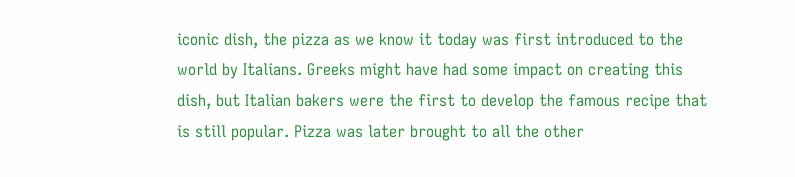iconic dish, the pizza as we know it today was first introduced to the world by Italians. Greeks might have had some impact on creating this dish, but Italian bakers were the first to develop the famous recipe that is still popular. Pizza was later brought to all the other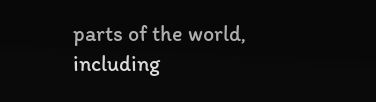parts of the world, including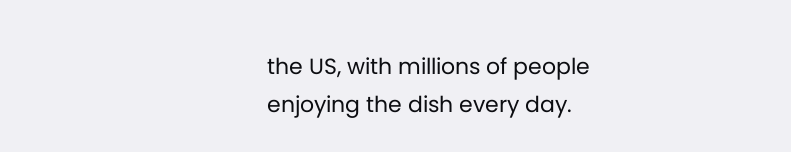the US, with millions of people enjoying the dish every day.